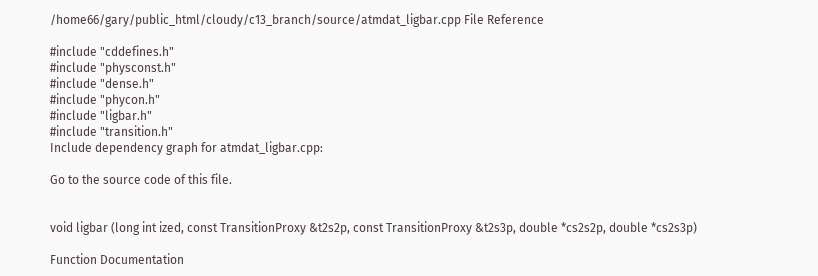/home66/gary/public_html/cloudy/c13_branch/source/atmdat_ligbar.cpp File Reference

#include "cddefines.h"
#include "physconst.h"
#include "dense.h"
#include "phycon.h"
#include "ligbar.h"
#include "transition.h"
Include dependency graph for atmdat_ligbar.cpp:

Go to the source code of this file.


void ligbar (long int ized, const TransitionProxy &t2s2p, const TransitionProxy &t2s3p, double *cs2s2p, double *cs2s3p)

Function Documentation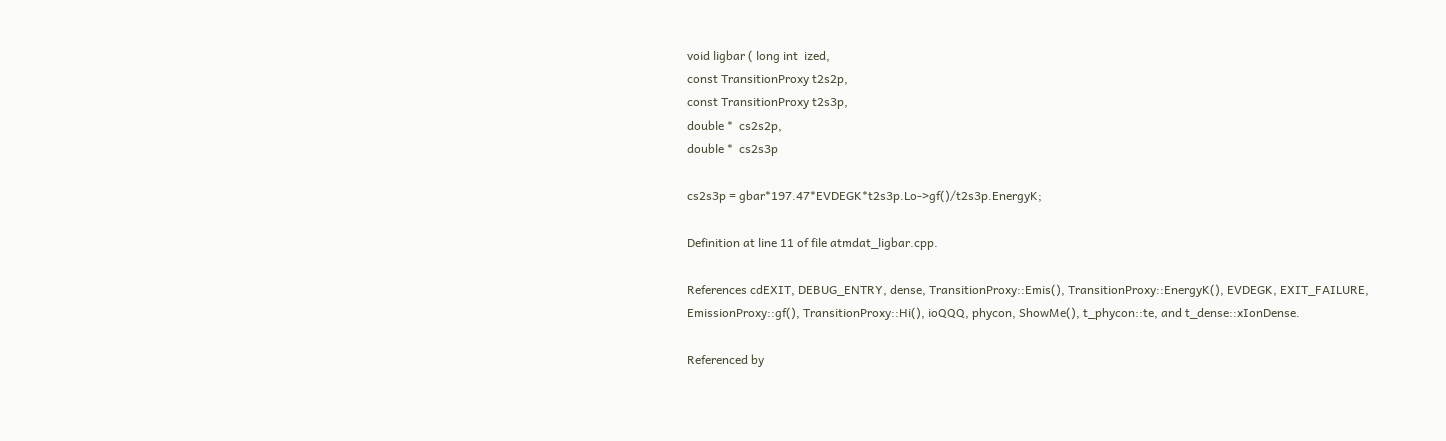void ligbar ( long int  ized,
const TransitionProxy t2s2p,
const TransitionProxy t2s3p,
double *  cs2s2p,
double *  cs2s3p

cs2s3p = gbar*197.47*EVDEGK*t2s3p.Lo->gf()/t2s3p.EnergyK;

Definition at line 11 of file atmdat_ligbar.cpp.

References cdEXIT, DEBUG_ENTRY, dense, TransitionProxy::Emis(), TransitionProxy::EnergyK(), EVDEGK, EXIT_FAILURE, EmissionProxy::gf(), TransitionProxy::Hi(), ioQQQ, phycon, ShowMe(), t_phycon::te, and t_dense::xIonDense.

Referenced by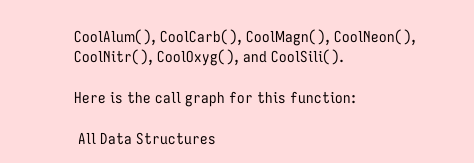CoolAlum(), CoolCarb(), CoolMagn(), CoolNeon(), CoolNitr(), CoolOxyg(), and CoolSili().

Here is the call graph for this function:

 All Data Structures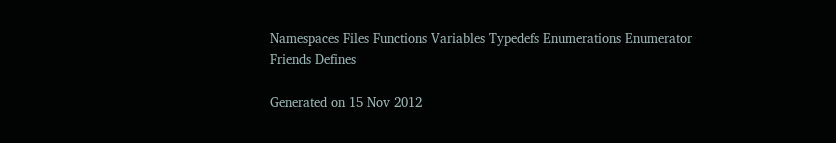Namespaces Files Functions Variables Typedefs Enumerations Enumerator Friends Defines

Generated on 15 Nov 2012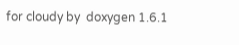for cloudy by  doxygen 1.6.1